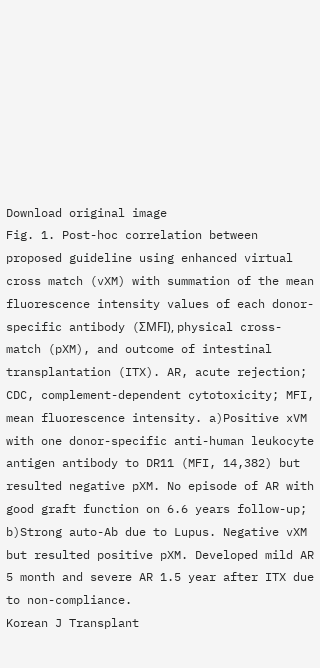Download original image
Fig. 1. Post-hoc correlation between proposed guideline using enhanced virtual cross match (vXM) with summation of the mean fluorescence intensity values of each donor-specific antibody (ƩMFI), physical cross-match (pXM), and outcome of intestinal transplantation (ITX). AR, acute rejection; CDC, complement-dependent cytotoxicity; MFI, mean fluorescence intensity. a)Positive xVM with one donor-specific anti-human leukocyte antigen antibody to DR11 (MFI, 14,382) but resulted negative pXM. No episode of AR with good graft function on 6.6 years follow-up; b)Strong auto-Ab due to Lupus. Negative vXM but resulted positive pXM. Developed mild AR 5 month and severe AR 1.5 year after ITX due to non-compliance.
Korean J Transplant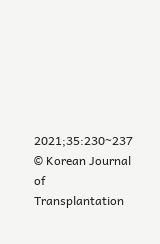2021;35:230~237
© Korean Journal of Transplantation